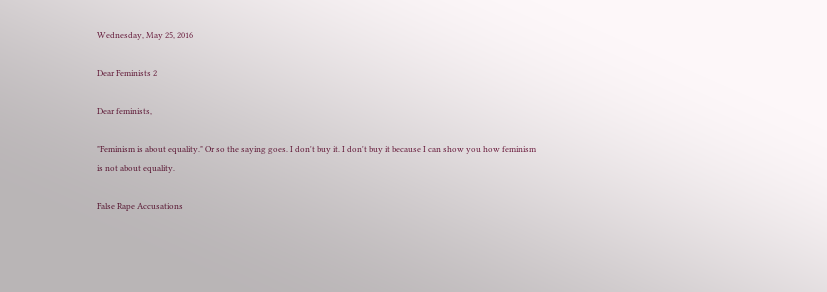Wednesday, May 25, 2016

Dear Feminists 2

Dear feminists,

"Feminism is about equality." Or so the saying goes. I don't buy it. I don't buy it because I can show you how feminism is not about equality.

False Rape Accusations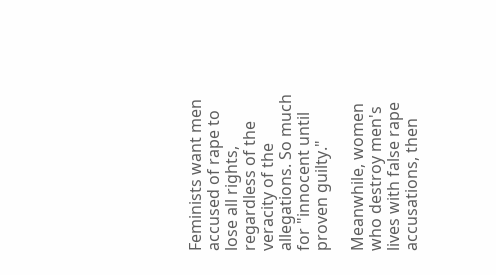Feminists want men accused of rape to lose all rights, regardless of the veracity of the allegations. So much for "innocent until proven guilty."

Meanwhile, women who destroy men's lives with false rape accusations, then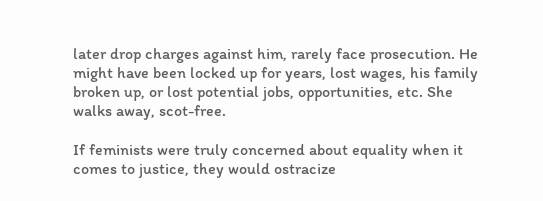later drop charges against him, rarely face prosecution. He might have been locked up for years, lost wages, his family broken up, or lost potential jobs, opportunities, etc. She walks away, scot-free.

If feminists were truly concerned about equality when it comes to justice, they would ostracize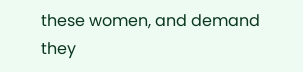these women, and demand they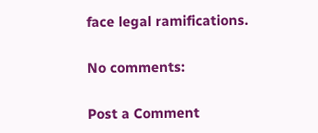face legal ramifications.

No comments:

Post a Comment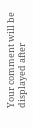Your comment will be displayed after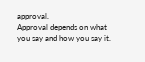approval.
Approval depends on what you say and how you say it.